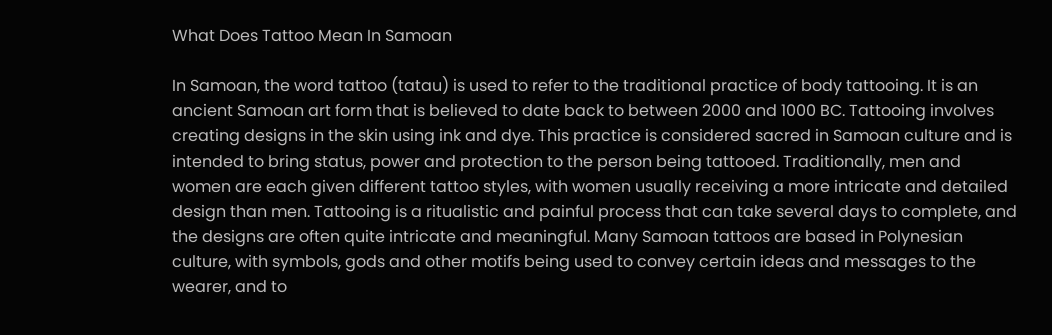What Does Tattoo Mean In Samoan

In Samoan, the word tattoo (tatau) is used to refer to the traditional practice of body tattooing. It is an ancient Samoan art form that is believed to date back to between 2000 and 1000 BC. Tattooing involves creating designs in the skin using ink and dye. This practice is considered sacred in Samoan culture and is intended to bring status, power and protection to the person being tattooed. Traditionally, men and women are each given different tattoo styles, with women usually receiving a more intricate and detailed design than men. Tattooing is a ritualistic and painful process that can take several days to complete, and the designs are often quite intricate and meaningful. Many Samoan tattoos are based in Polynesian culture, with symbols, gods and other motifs being used to convey certain ideas and messages to the wearer, and to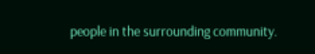people in the surrounding community.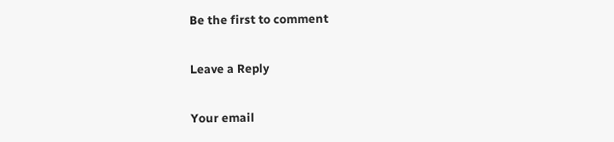Be the first to comment

Leave a Reply

Your email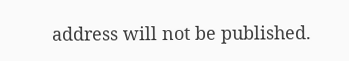address will not be published.